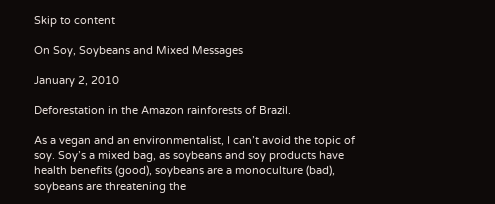Skip to content

On Soy, Soybeans and Mixed Messages

January 2, 2010

Deforestation in the Amazon rainforests of Brazil.

As a vegan and an environmentalist, I can’t avoid the topic of soy. Soy’s a mixed bag, as soybeans and soy products have health benefits (good), soybeans are a monoculture (bad), soybeans are threatening the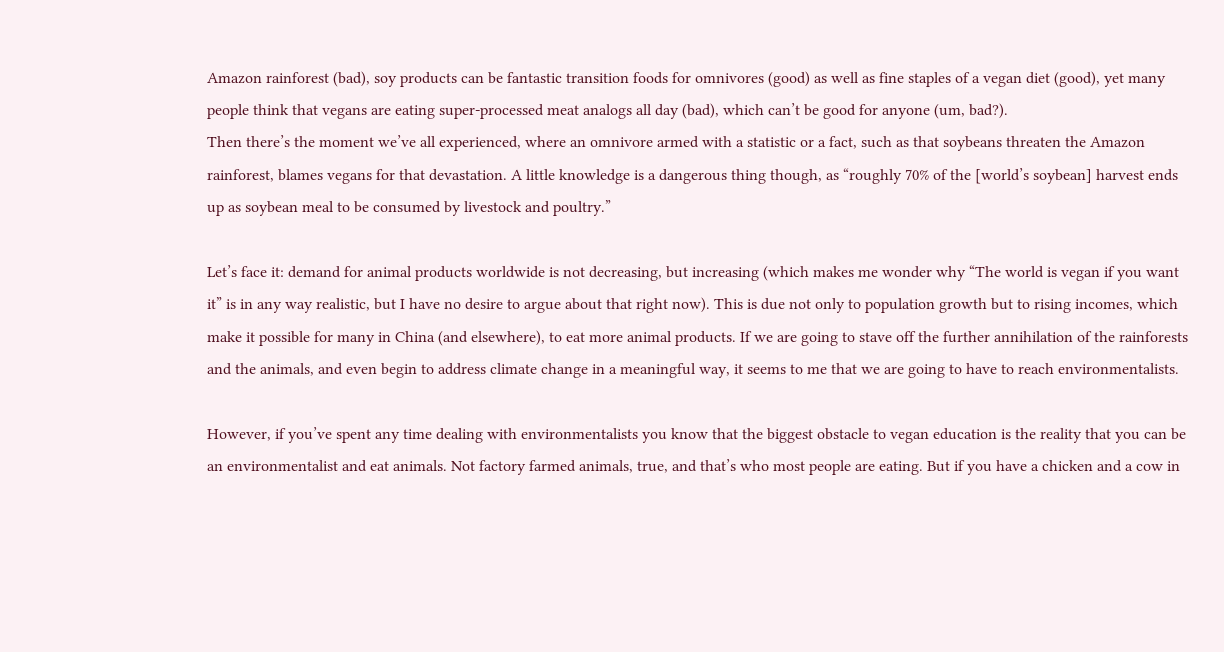Amazon rainforest (bad), soy products can be fantastic transition foods for omnivores (good) as well as fine staples of a vegan diet (good), yet many people think that vegans are eating super-processed meat analogs all day (bad), which can’t be good for anyone (um, bad?).
Then there’s the moment we’ve all experienced, where an omnivore armed with a statistic or a fact, such as that soybeans threaten the Amazon rainforest, blames vegans for that devastation. A little knowledge is a dangerous thing though, as “roughly 70% of the [world’s soybean] harvest ends up as soybean meal to be consumed by livestock and poultry.”

Let’s face it: demand for animal products worldwide is not decreasing, but increasing (which makes me wonder why “The world is vegan if you want it” is in any way realistic, but I have no desire to argue about that right now). This is due not only to population growth but to rising incomes, which make it possible for many in China (and elsewhere), to eat more animal products. If we are going to stave off the further annihilation of the rainforests and the animals, and even begin to address climate change in a meaningful way, it seems to me that we are going to have to reach environmentalists.

However, if you’ve spent any time dealing with environmentalists you know that the biggest obstacle to vegan education is the reality that you can be an environmentalist and eat animals. Not factory farmed animals, true, and that’s who most people are eating. But if you have a chicken and a cow in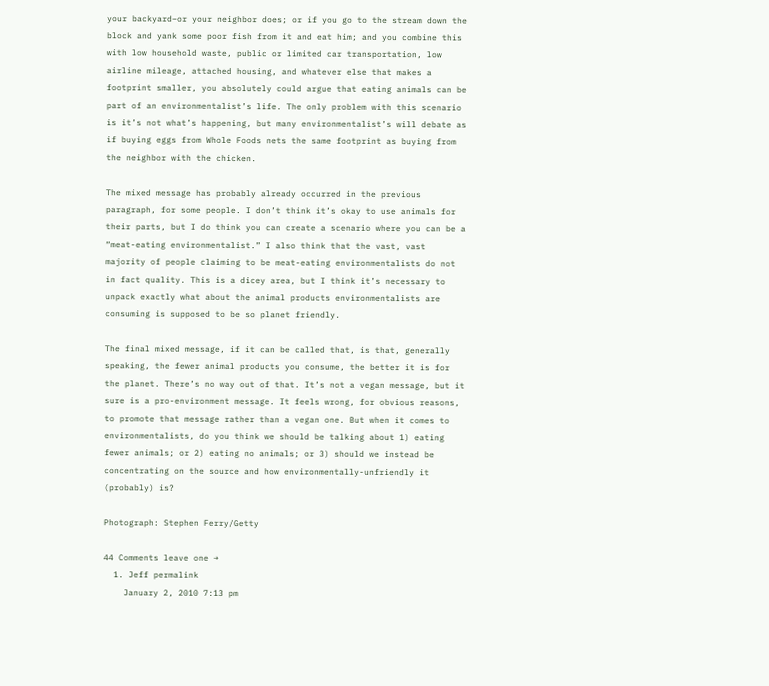your backyard–or your neighbor does; or if you go to the stream down the block and yank some poor fish from it and eat him; and you combine this with low household waste, public or limited car transportation, low airline mileage, attached housing, and whatever else that makes a footprint smaller, you absolutely could argue that eating animals can be part of an environmentalist’s life. The only problem with this scenario is it’s not what’s happening, but many environmentalist’s will debate as if buying eggs from Whole Foods nets the same footprint as buying from the neighbor with the chicken.

The mixed message has probably already occurred in the previous paragraph, for some people. I don’t think it’s okay to use animals for their parts, but I do think you can create a scenario where you can be a “meat-eating environmentalist.” I also think that the vast, vast majority of people claiming to be meat-eating environmentalists do not in fact quality. This is a dicey area, but I think it’s necessary to unpack exactly what about the animal products environmentalists are consuming is supposed to be so planet friendly.

The final mixed message, if it can be called that, is that, generally speaking, the fewer animal products you consume, the better it is for the planet. There’s no way out of that. It’s not a vegan message, but it sure is a pro-environment message. It feels wrong, for obvious reasons, to promote that message rather than a vegan one. But when it comes to environmentalists, do you think we should be talking about 1) eating fewer animals; or 2) eating no animals; or 3) should we instead be concentrating on the source and how environmentally-unfriendly it (probably) is?

Photograph: Stephen Ferry/Getty

44 Comments leave one →
  1. Jeff permalink
    January 2, 2010 7:13 pm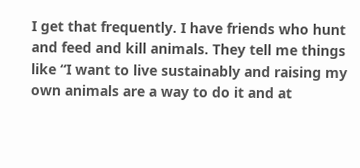I get that frequently. I have friends who hunt and feed and kill animals. They tell me things like “I want to live sustainably and raising my own animals are a way to do it and at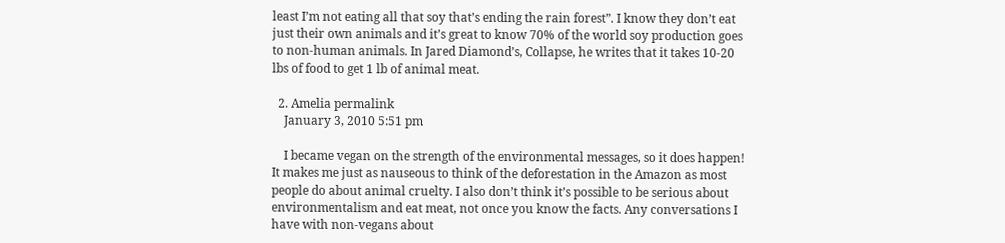least I’m not eating all that soy that’s ending the rain forest”. I know they don’t eat just their own animals and it’s great to know 70% of the world soy production goes to non-human animals. In Jared Diamond’s, Collapse, he writes that it takes 10-20 lbs of food to get 1 lb of animal meat.

  2. Amelia permalink
    January 3, 2010 5:51 pm

    I became vegan on the strength of the environmental messages, so it does happen! It makes me just as nauseous to think of the deforestation in the Amazon as most people do about animal cruelty. I also don’t think it’s possible to be serious about environmentalism and eat meat, not once you know the facts. Any conversations I have with non-vegans about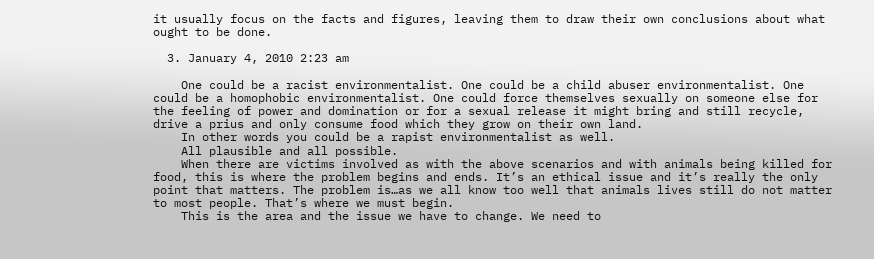it usually focus on the facts and figures, leaving them to draw their own conclusions about what ought to be done.

  3. January 4, 2010 2:23 am

    One could be a racist environmentalist. One could be a child abuser environmentalist. One could be a homophobic environmentalist. One could force themselves sexually on someone else for the feeling of power and domination or for a sexual release it might bring and still recycle, drive a prius and only consume food which they grow on their own land.
    In other words you could be a rapist environmentalist as well.
    All plausible and all possible.
    When there are victims involved as with the above scenarios and with animals being killed for food, this is where the problem begins and ends. It’s an ethical issue and it’s really the only point that matters. The problem is…as we all know too well that animals lives still do not matter to most people. That’s where we must begin.
    This is the area and the issue we have to change. We need to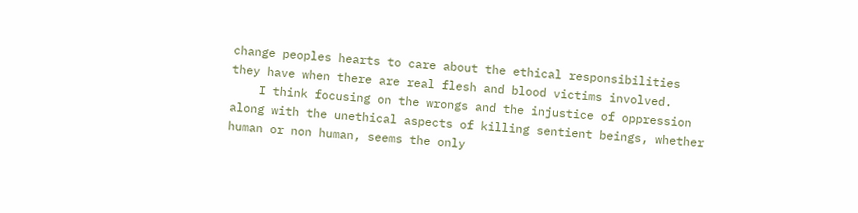change peoples hearts to care about the ethical responsibilities they have when there are real flesh and blood victims involved.
    I think focusing on the wrongs and the injustice of oppression along with the unethical aspects of killing sentient beings, whether human or non human, seems the only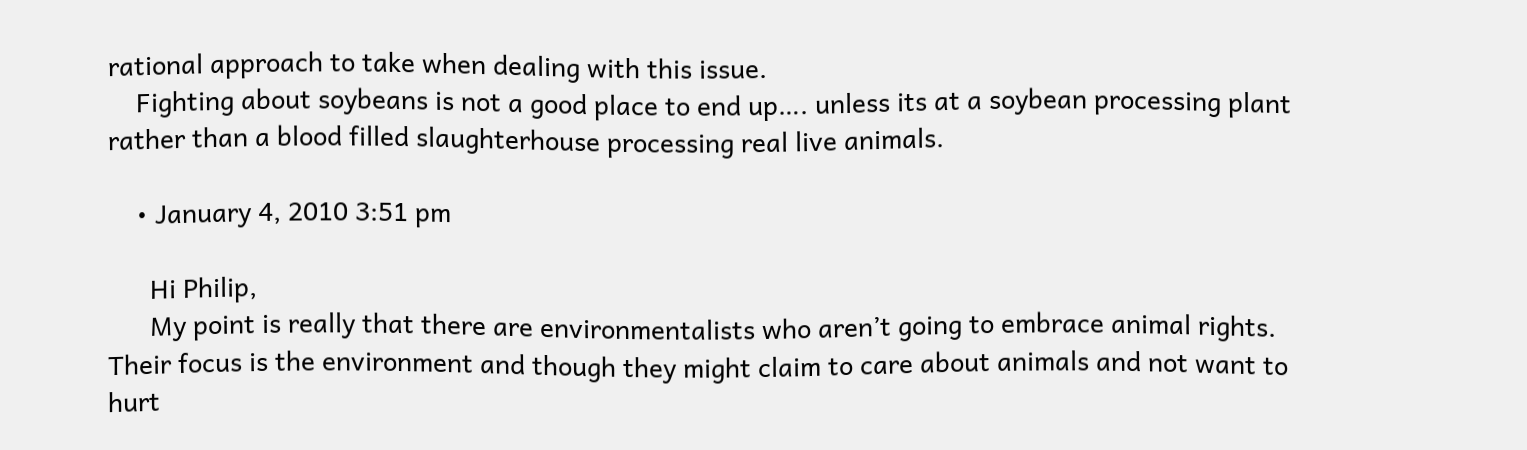rational approach to take when dealing with this issue.
    Fighting about soybeans is not a good place to end up…. unless its at a soybean processing plant rather than a blood filled slaughterhouse processing real live animals.

    • January 4, 2010 3:51 pm

      Hi Philip,
      My point is really that there are environmentalists who aren’t going to embrace animal rights. Their focus is the environment and though they might claim to care about animals and not want to hurt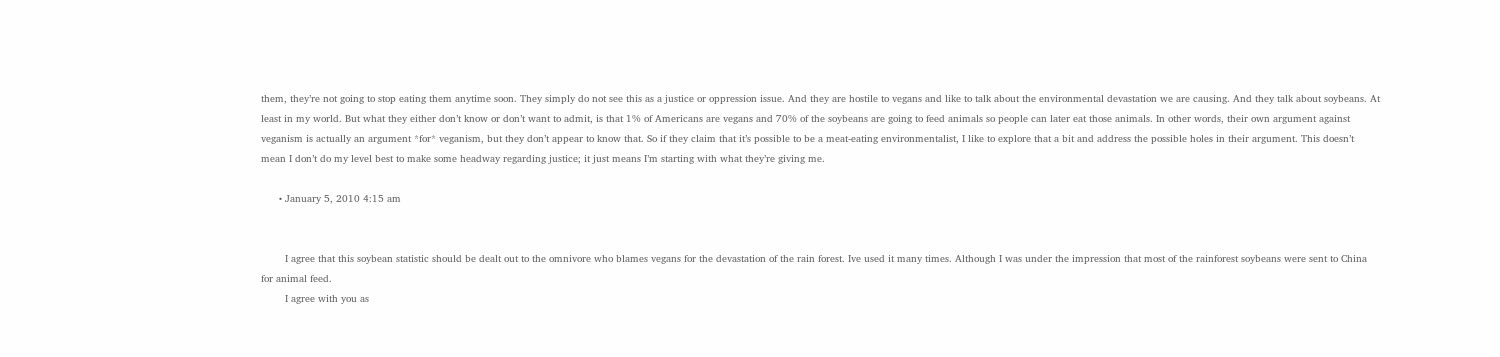them, they’re not going to stop eating them anytime soon. They simply do not see this as a justice or oppression issue. And they are hostile to vegans and like to talk about the environmental devastation we are causing. And they talk about soybeans. At least in my world. But what they either don’t know or don’t want to admit, is that 1% of Americans are vegans and 70% of the soybeans are going to feed animals so people can later eat those animals. In other words, their own argument against veganism is actually an argument *for* veganism, but they don’t appear to know that. So if they claim that it’s possible to be a meat-eating environmentalist, I like to explore that a bit and address the possible holes in their argument. This doesn’t mean I don’t do my level best to make some headway regarding justice; it just means I’m starting with what they’re giving me.

      • January 5, 2010 4:15 am


        I agree that this soybean statistic should be dealt out to the omnivore who blames vegans for the devastation of the rain forest. Ive used it many times. Although I was under the impression that most of the rainforest soybeans were sent to China for animal feed.
        I agree with you as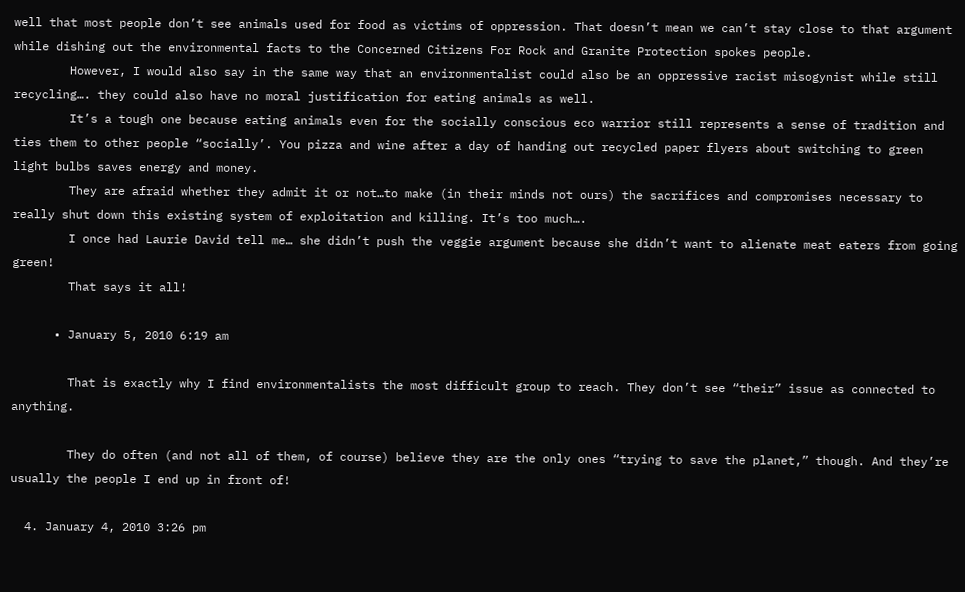well that most people don’t see animals used for food as victims of oppression. That doesn’t mean we can’t stay close to that argument while dishing out the environmental facts to the Concerned Citizens For Rock and Granite Protection spokes people.
        However, I would also say in the same way that an environmentalist could also be an oppressive racist misogynist while still recycling…. they could also have no moral justification for eating animals as well.
        It’s a tough one because eating animals even for the socially conscious eco warrior still represents a sense of tradition and ties them to other people “socially’. You pizza and wine after a day of handing out recycled paper flyers about switching to green light bulbs saves energy and money.
        They are afraid whether they admit it or not…to make (in their minds not ours) the sacrifices and compromises necessary to really shut down this existing system of exploitation and killing. It’s too much….
        I once had Laurie David tell me… she didn’t push the veggie argument because she didn’t want to alienate meat eaters from going green!
        That says it all!

      • January 5, 2010 6:19 am

        That is exactly why I find environmentalists the most difficult group to reach. They don’t see “their” issue as connected to anything.

        They do often (and not all of them, of course) believe they are the only ones “trying to save the planet,” though. And they’re usually the people I end up in front of!

  4. January 4, 2010 3:26 pm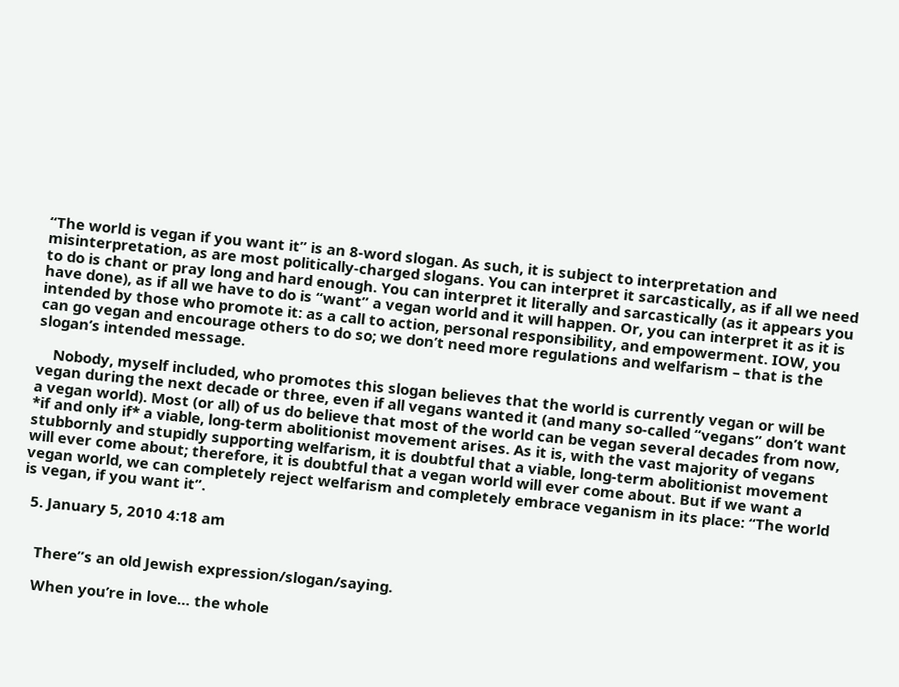“The world is vegan if you want it” is an 8-word slogan. As such, it is subject to interpretation and misinterpretation, as are most politically-charged slogans. You can interpret it sarcastically, as if all we need to do is chant or pray long and hard enough. You can interpret it literally and sarcastically (as it appears you have done), as if all we have to do is “want” a vegan world and it will happen. Or, you can interpret it as it is intended by those who promote it: as a call to action, personal responsibility, and empowerment. IOW, you can go vegan and encourage others to do so; we don’t need more regulations and welfarism – that is the slogan’s intended message.

    Nobody, myself included, who promotes this slogan believes that the world is currently vegan or will be vegan during the next decade or three, even if all vegans wanted it (and many so-called “vegans” don’t want a vegan world). Most (or all) of us do believe that most of the world can be vegan several decades from now, *if and only if* a viable, long-term abolitionist movement arises. As it is, with the vast majority of vegans stubbornly and stupidly supporting welfarism, it is doubtful that a viable, long-term abolitionist movement will ever come about; therefore, it is doubtful that a vegan world will ever come about. But if we want a vegan world, we can completely reject welfarism and completely embrace veganism in its place: “The world is vegan, if you want it”.

  5. January 5, 2010 4:18 am


    There”s an old Jewish expression/slogan/saying.

    When you’re in love… the whole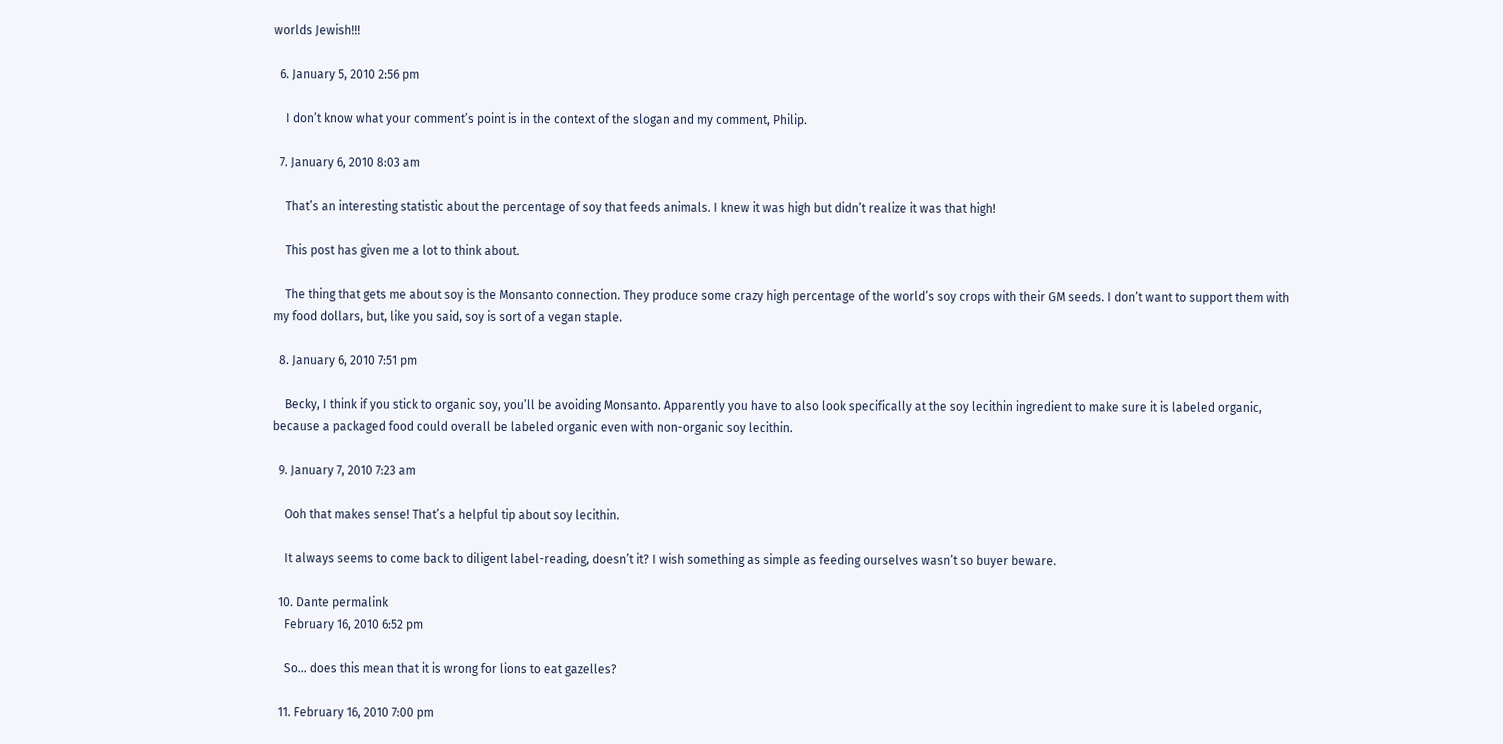worlds Jewish!!!

  6. January 5, 2010 2:56 pm

    I don’t know what your comment’s point is in the context of the slogan and my comment, Philip.

  7. January 6, 2010 8:03 am

    That’s an interesting statistic about the percentage of soy that feeds animals. I knew it was high but didn’t realize it was that high!

    This post has given me a lot to think about.

    The thing that gets me about soy is the Monsanto connection. They produce some crazy high percentage of the world’s soy crops with their GM seeds. I don’t want to support them with my food dollars, but, like you said, soy is sort of a vegan staple.

  8. January 6, 2010 7:51 pm

    Becky, I think if you stick to organic soy, you’ll be avoiding Monsanto. Apparently you have to also look specifically at the soy lecithin ingredient to make sure it is labeled organic, because a packaged food could overall be labeled organic even with non-organic soy lecithin.

  9. January 7, 2010 7:23 am

    Ooh that makes sense! That’s a helpful tip about soy lecithin.

    It always seems to come back to diligent label-reading, doesn’t it? I wish something as simple as feeding ourselves wasn’t so buyer beware.

  10. Dante permalink
    February 16, 2010 6:52 pm

    So… does this mean that it is wrong for lions to eat gazelles?

  11. February 16, 2010 7:00 pm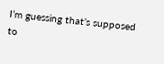I’m guessing that’s supposed to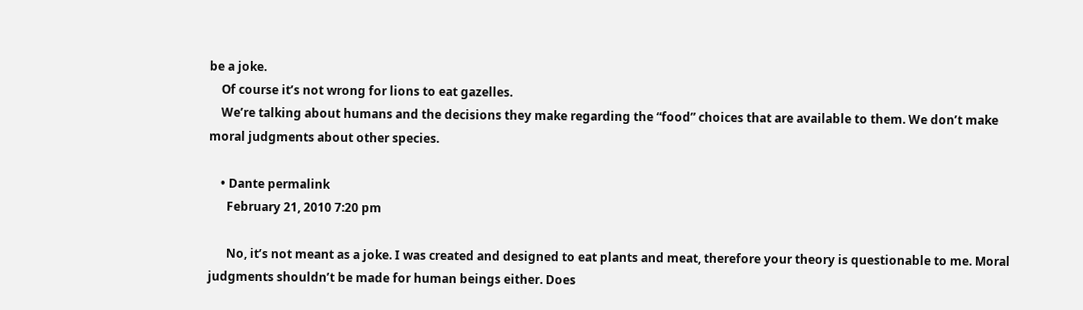be a joke.
    Of course it’s not wrong for lions to eat gazelles.
    We’re talking about humans and the decisions they make regarding the “food” choices that are available to them. We don’t make moral judgments about other species.

    • Dante permalink
      February 21, 2010 7:20 pm

      No, it’s not meant as a joke. I was created and designed to eat plants and meat, therefore your theory is questionable to me. Moral judgments shouldn’t be made for human beings either. Does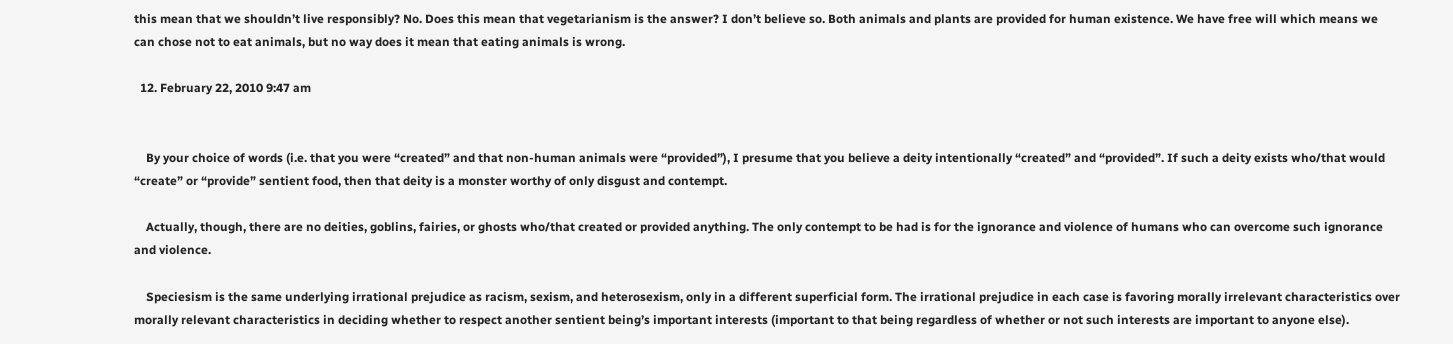this mean that we shouldn’t live responsibly? No. Does this mean that vegetarianism is the answer? I don’t believe so. Both animals and plants are provided for human existence. We have free will which means we can chose not to eat animals, but no way does it mean that eating animals is wrong.

  12. February 22, 2010 9:47 am


    By your choice of words (i.e. that you were “created” and that non-human animals were “provided”), I presume that you believe a deity intentionally “created” and “provided”. If such a deity exists who/that would “create” or “provide” sentient food, then that deity is a monster worthy of only disgust and contempt.

    Actually, though, there are no deities, goblins, fairies, or ghosts who/that created or provided anything. The only contempt to be had is for the ignorance and violence of humans who can overcome such ignorance and violence.

    Speciesism is the same underlying irrational prejudice as racism, sexism, and heterosexism, only in a different superficial form. The irrational prejudice in each case is favoring morally irrelevant characteristics over morally relevant characteristics in deciding whether to respect another sentient being’s important interests (important to that being regardless of whether or not such interests are important to anyone else).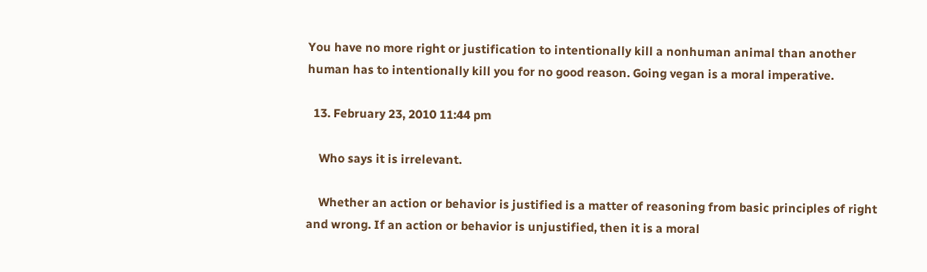You have no more right or justification to intentionally kill a nonhuman animal than another human has to intentionally kill you for no good reason. Going vegan is a moral imperative.

  13. February 23, 2010 11:44 pm

    Who says it is irrelevant.

    Whether an action or behavior is justified is a matter of reasoning from basic principles of right and wrong. If an action or behavior is unjustified, then it is a moral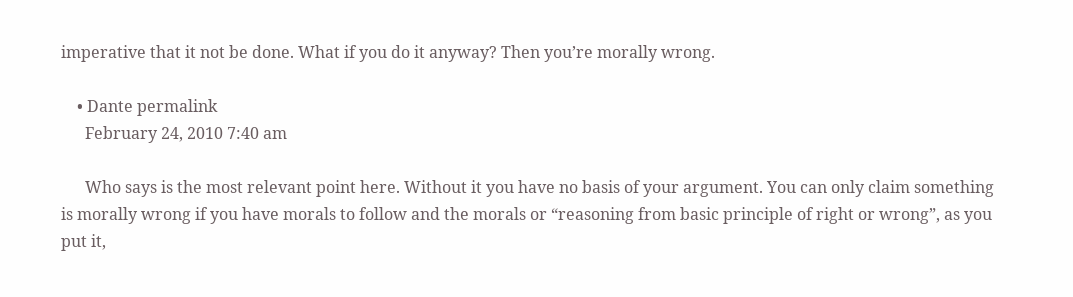imperative that it not be done. What if you do it anyway? Then you’re morally wrong.

    • Dante permalink
      February 24, 2010 7:40 am

      Who says is the most relevant point here. Without it you have no basis of your argument. You can only claim something is morally wrong if you have morals to follow and the morals or “reasoning from basic principle of right or wrong”, as you put it,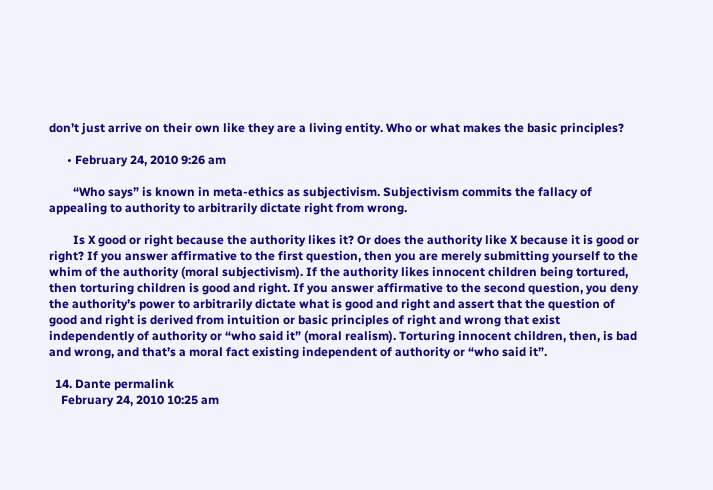don’t just arrive on their own like they are a living entity. Who or what makes the basic principles?

      • February 24, 2010 9:26 am

        “Who says” is known in meta-ethics as subjectivism. Subjectivism commits the fallacy of appealing to authority to arbitrarily dictate right from wrong.

        Is X good or right because the authority likes it? Or does the authority like X because it is good or right? If you answer affirmative to the first question, then you are merely submitting yourself to the whim of the authority (moral subjectivism). If the authority likes innocent children being tortured, then torturing children is good and right. If you answer affirmative to the second question, you deny the authority’s power to arbitrarily dictate what is good and right and assert that the question of good and right is derived from intuition or basic principles of right and wrong that exist independently of authority or “who said it” (moral realism). Torturing innocent children, then, is bad and wrong, and that’s a moral fact existing independent of authority or “who said it”.

  14. Dante permalink
    February 24, 2010 10:25 am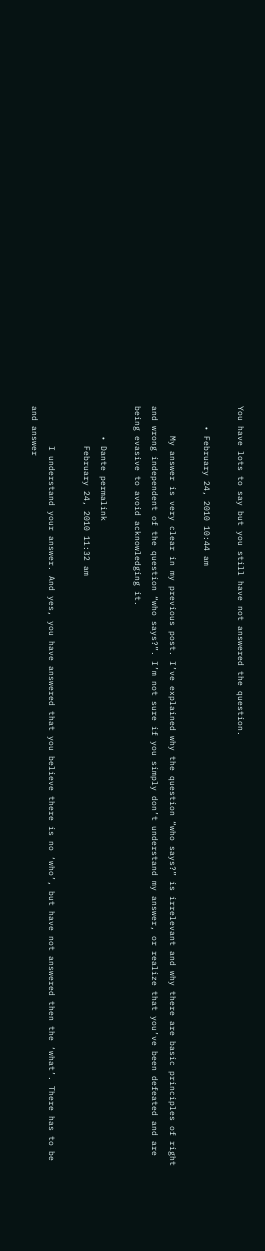You have lots to say but you still have not answered the question.

    • February 24, 2010 10:44 am

      My answer is very clear in my previous post. I’ve explained why the question “who says?” is irrelevant and why there are basic principles of right and wrong independent of the question “who says?”. I’m not sure if you simply don’t understand my answer, or realize that you’ve been defeated and are being evasive to avoid acknowledging it.

      • Dante permalink
        February 24, 2010 11:32 am

        I understand your answer. And yes, you have answered that you believe there is no ‘who’, but have not answered then the ‘what’. There has to be and answer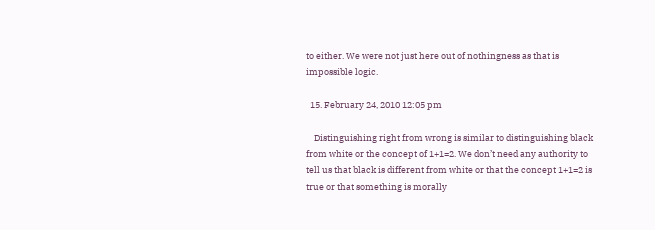to either. We were not just here out of nothingness as that is impossible logic.

  15. February 24, 2010 12:05 pm

    Distinguishing right from wrong is similar to distinguishing black from white or the concept of 1+1=2. We don’t need any authority to tell us that black is different from white or that the concept 1+1=2 is true or that something is morally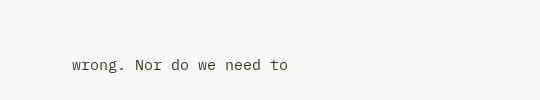wrong. Nor do we need to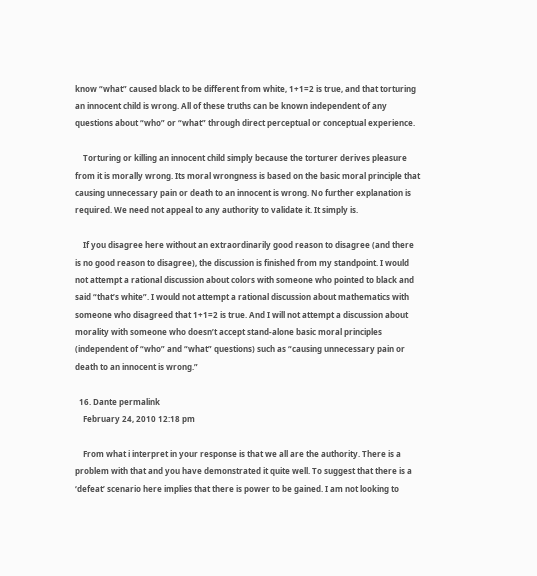know “what” caused black to be different from white, 1+1=2 is true, and that torturing an innocent child is wrong. All of these truths can be known independent of any questions about “who” or “what” through direct perceptual or conceptual experience.

    Torturing or killing an innocent child simply because the torturer derives pleasure from it is morally wrong. Its moral wrongness is based on the basic moral principle that causing unnecessary pain or death to an innocent is wrong. No further explanation is required. We need not appeal to any authority to validate it. It simply is.

    If you disagree here without an extraordinarily good reason to disagree (and there is no good reason to disagree), the discussion is finished from my standpoint. I would not attempt a rational discussion about colors with someone who pointed to black and said “that’s white”. I would not attempt a rational discussion about mathematics with someone who disagreed that 1+1=2 is true. And I will not attempt a discussion about morality with someone who doesn’t accept stand-alone basic moral principles (independent of “who” and “what” questions) such as “causing unnecessary pain or death to an innocent is wrong.”

  16. Dante permalink
    February 24, 2010 12:18 pm

    From what i interpret in your response is that we all are the authority. There is a problem with that and you have demonstrated it quite well. To suggest that there is a ‘defeat’ scenario here implies that there is power to be gained. I am not looking to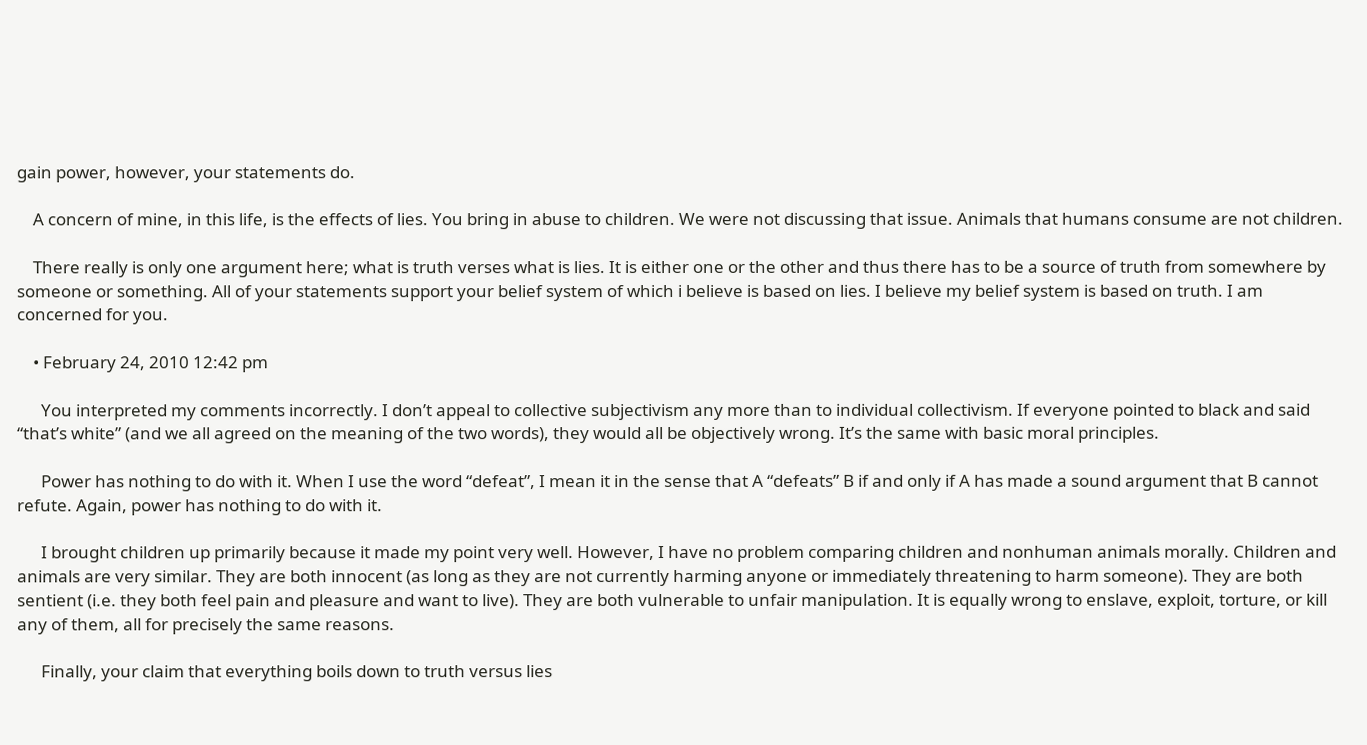gain power, however, your statements do.

    A concern of mine, in this life, is the effects of lies. You bring in abuse to children. We were not discussing that issue. Animals that humans consume are not children.

    There really is only one argument here; what is truth verses what is lies. It is either one or the other and thus there has to be a source of truth from somewhere by someone or something. All of your statements support your belief system of which i believe is based on lies. I believe my belief system is based on truth. I am concerned for you.

    • February 24, 2010 12:42 pm

      You interpreted my comments incorrectly. I don’t appeal to collective subjectivism any more than to individual collectivism. If everyone pointed to black and said “that’s white” (and we all agreed on the meaning of the two words), they would all be objectively wrong. It’s the same with basic moral principles.

      Power has nothing to do with it. When I use the word “defeat”, I mean it in the sense that A “defeats” B if and only if A has made a sound argument that B cannot refute. Again, power has nothing to do with it.

      I brought children up primarily because it made my point very well. However, I have no problem comparing children and nonhuman animals morally. Children and animals are very similar. They are both innocent (as long as they are not currently harming anyone or immediately threatening to harm someone). They are both sentient (i.e. they both feel pain and pleasure and want to live). They are both vulnerable to unfair manipulation. It is equally wrong to enslave, exploit, torture, or kill any of them, all for precisely the same reasons.

      Finally, your claim that everything boils down to truth versus lies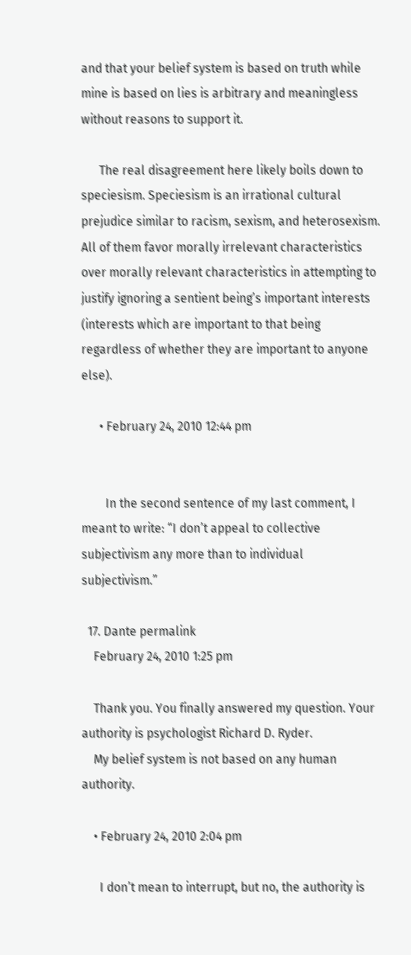and that your belief system is based on truth while mine is based on lies is arbitrary and meaningless without reasons to support it.

      The real disagreement here likely boils down to speciesism. Speciesism is an irrational cultural prejudice similar to racism, sexism, and heterosexism. All of them favor morally irrelevant characteristics over morally relevant characteristics in attempting to justify ignoring a sentient being’s important interests (interests which are important to that being regardless of whether they are important to anyone else).

      • February 24, 2010 12:44 pm


        In the second sentence of my last comment, I meant to write: “I don’t appeal to collective subjectivism any more than to individual subjectivism.”

  17. Dante permalink
    February 24, 2010 1:25 pm

    Thank you. You finally answered my question. Your authority is psychologist Richard D. Ryder.
    My belief system is not based on any human authority.

    • February 24, 2010 2:04 pm

      I don’t mean to interrupt, but no, the authority is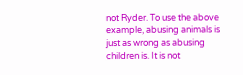not Ryder. To use the above example, abusing animals is just as wrong as abusing children is. It is not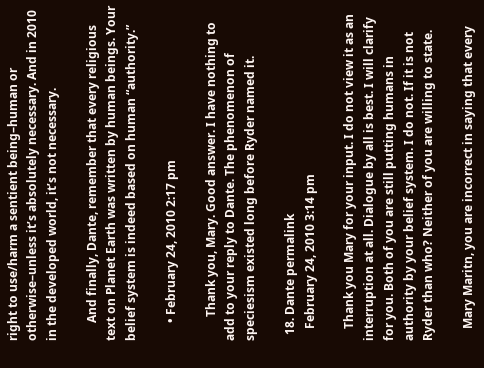right to use/harm a sentient being–human or otherwise–unless it’s absolutely necessary. And in 2010 in the developed world, it’s not necessary.

      And finally, Dante, remember that every religious text on Planet Earth was written by human beings. Your belief system is indeed based on human “authority.”

      • February 24, 2010 2:17 pm

        Thank you, Mary. Good answer. I have nothing to add to your reply to Dante. The phenomenon of speciesism existed long before Ryder named it.

  18. Dante permalink
    February 24, 2010 3:14 pm

    Thank you Mary for your input. I do not view it as an interruption at all. Dialogue by all is best. I will clarify for you. Both of you are still putting humans in authority by your belief system. I do not. If it is not Ryder than who? Neither of you are willing to state.

    Mary Maritn, you are incorrect in saying that every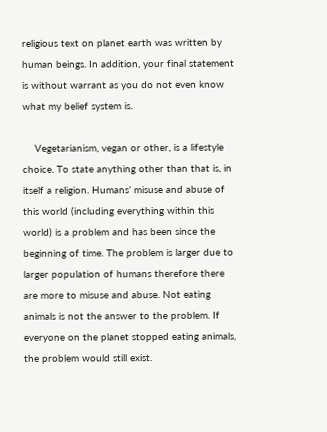religious text on planet earth was written by human beings. In addition, your final statement is without warrant as you do not even know what my belief system is.

    Vegetarianism, vegan or other, is a lifestyle choice. To state anything other than that is, in itself a religion. Humans’ misuse and abuse of this world (including everything within this world) is a problem and has been since the beginning of time. The problem is larger due to larger population of humans therefore there are more to misuse and abuse. Not eating animals is not the answer to the problem. If everyone on the planet stopped eating animals, the problem would still exist.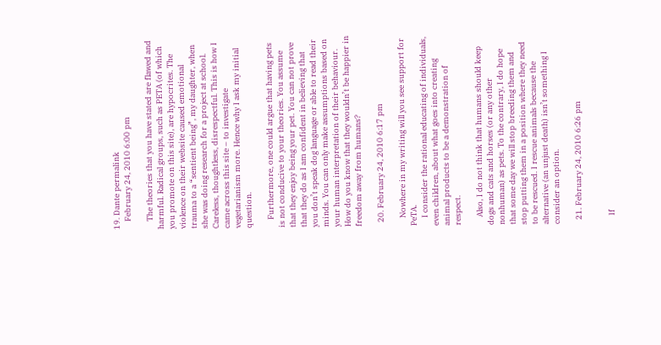19. Dante permalink
    February 24, 2010 6:00 pm

    The theories that you have stated are flawed and harmful. Radical groups, such as PETA (of which you promote on this site), are hypocrites. The violence on their website caused emotional trauma to a “sentient being”, my daughter, when she was doing research for a project at school. Careless, thoughtless, disrespectful. This is how I came across this site – to investigate vegetarianism more. Hence why I ask my initial question.

    Furthermore, one could argue that having pets is not conducive to your theories. You assume that they enjoy being your pet. You can not prove that they do as I am confident in believing that you don’t speak dog language or able to read their minds. You can only make assumptions based on your human interpretation of their behaviour. How do you know that they wouldn’t be happier in freedom away from humans?

  20. February 24, 2010 6:17 pm

    Nowhere in my writing will you see support for PeTA.
    I consider the rational educating of individuals, even children, about what goes into creating animal products to be a demonstration of respect.

    Also, I do not think that humans should keep dogs and cats and horses (or any other nonhuman) as pets. To the contrary, I do hope that some day we will stop breeding them and stop putting them in a position where they need to be rescued. I rescue animals because the alternative (an unjust death) isn’t something I consider an option.

  21. February 24, 2010 6:26 pm


    If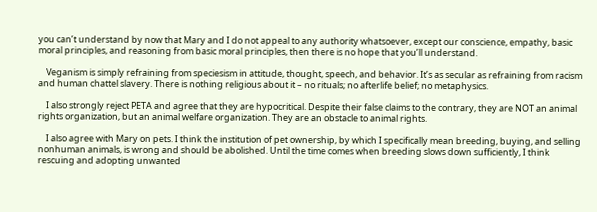you can’t understand by now that Mary and I do not appeal to any authority whatsoever, except our conscience, empathy, basic moral principles, and reasoning from basic moral principles, then there is no hope that you’ll understand.

    Veganism is simply refraining from speciesism in attitude, thought, speech, and behavior. It’s as secular as refraining from racism and human chattel slavery. There is nothing religious about it – no rituals; no afterlife belief; no metaphysics.

    I also strongly reject PETA and agree that they are hypocritical. Despite their false claims to the contrary, they are NOT an animal rights organization, but an animal welfare organization. They are an obstacle to animal rights.

    I also agree with Mary on pets. I think the institution of pet ownership, by which I specifically mean breeding, buying, and selling nonhuman animals, is wrong and should be abolished. Until the time comes when breeding slows down sufficiently, I think rescuing and adopting unwanted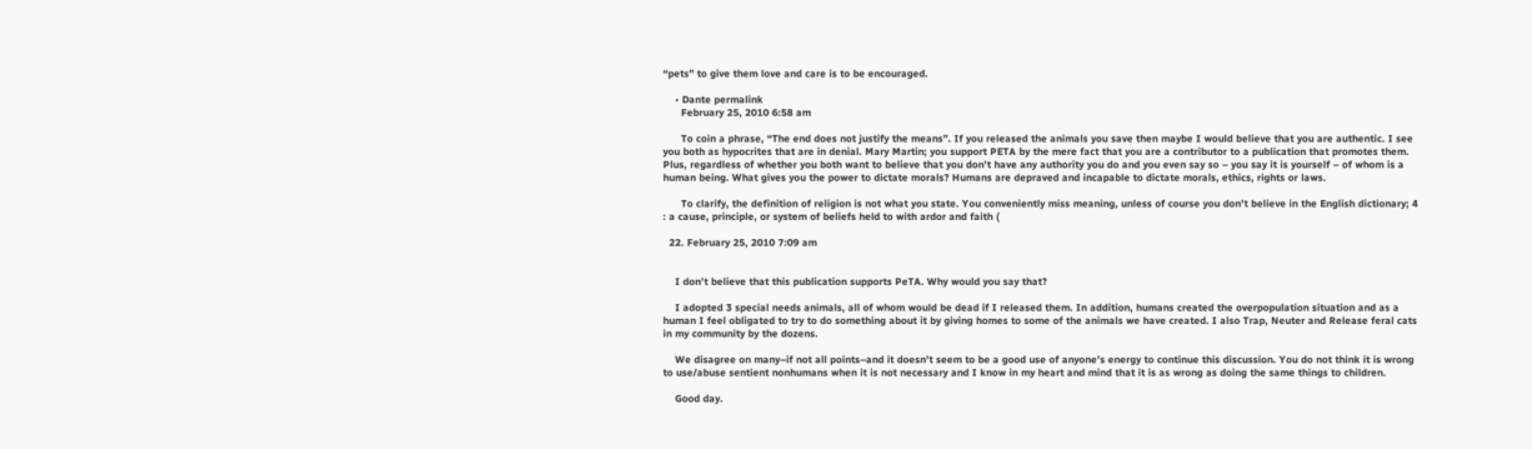“pets” to give them love and care is to be encouraged.

    • Dante permalink
      February 25, 2010 6:58 am

      To coin a phrase, “The end does not justify the means”. If you released the animals you save then maybe I would believe that you are authentic. I see you both as hypocrites that are in denial. Mary Martin; you support PETA by the mere fact that you are a contributor to a publication that promotes them. Plus, regardless of whether you both want to believe that you don’t have any authority you do and you even say so – you say it is yourself – of whom is a human being. What gives you the power to dictate morals? Humans are depraved and incapable to dictate morals, ethics, rights or laws.

      To clarify, the definition of religion is not what you state. You conveniently miss meaning, unless of course you don’t believe in the English dictionary; 4 : a cause, principle, or system of beliefs held to with ardor and faith (

  22. February 25, 2010 7:09 am


    I don’t believe that this publication supports PeTA. Why would you say that?

    I adopted 3 special needs animals, all of whom would be dead if I released them. In addition, humans created the overpopulation situation and as a human I feel obligated to try to do something about it by giving homes to some of the animals we have created. I also Trap, Neuter and Release feral cats in my community by the dozens.

    We disagree on many–if not all points–and it doesn’t seem to be a good use of anyone’s energy to continue this discussion. You do not think it is wrong to use/abuse sentient nonhumans when it is not necessary and I know in my heart and mind that it is as wrong as doing the same things to children.

    Good day.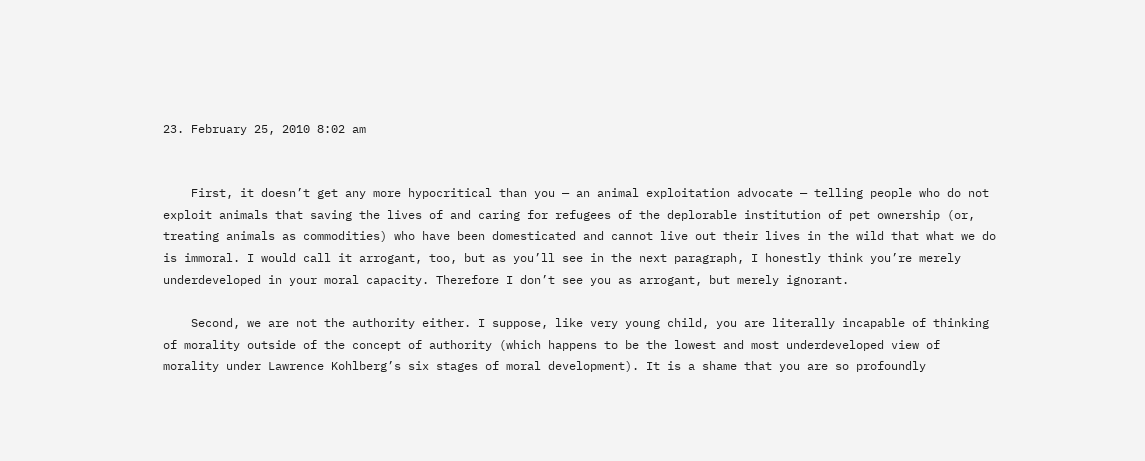23. February 25, 2010 8:02 am


    First, it doesn’t get any more hypocritical than you — an animal exploitation advocate — telling people who do not exploit animals that saving the lives of and caring for refugees of the deplorable institution of pet ownership (or, treating animals as commodities) who have been domesticated and cannot live out their lives in the wild that what we do is immoral. I would call it arrogant, too, but as you’ll see in the next paragraph, I honestly think you’re merely underdeveloped in your moral capacity. Therefore I don’t see you as arrogant, but merely ignorant.

    Second, we are not the authority either. I suppose, like very young child, you are literally incapable of thinking of morality outside of the concept of authority (which happens to be the lowest and most underdeveloped view of morality under Lawrence Kohlberg’s six stages of moral development). It is a shame that you are so profoundly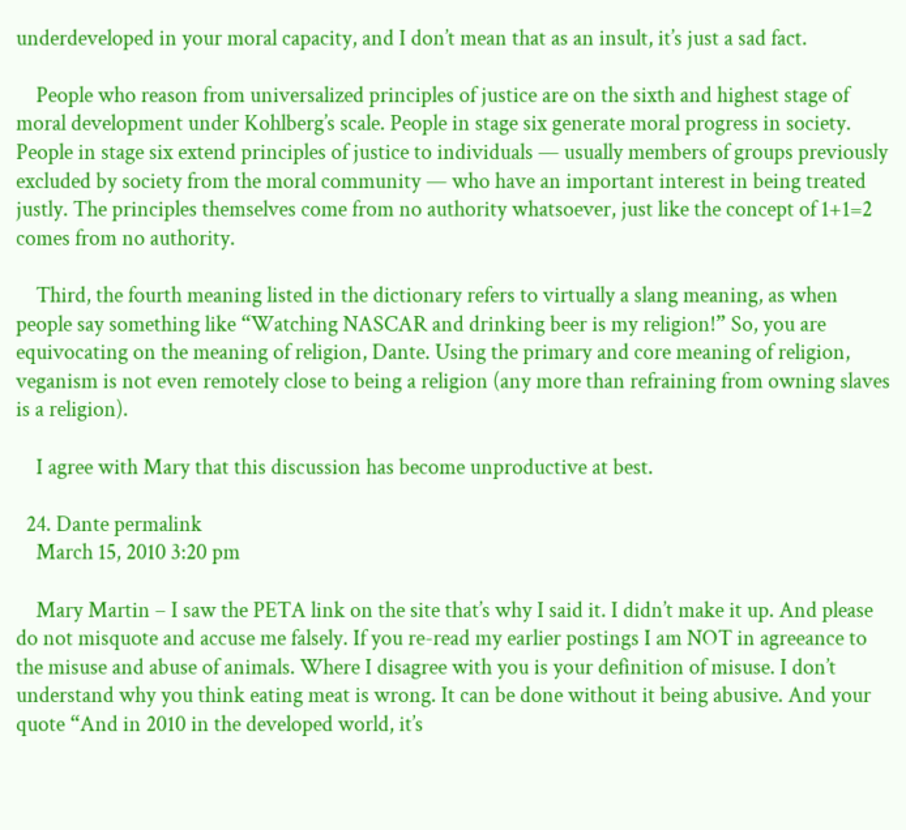underdeveloped in your moral capacity, and I don’t mean that as an insult, it’s just a sad fact.

    People who reason from universalized principles of justice are on the sixth and highest stage of moral development under Kohlberg’s scale. People in stage six generate moral progress in society. People in stage six extend principles of justice to individuals — usually members of groups previously excluded by society from the moral community — who have an important interest in being treated justly. The principles themselves come from no authority whatsoever, just like the concept of 1+1=2 comes from no authority.

    Third, the fourth meaning listed in the dictionary refers to virtually a slang meaning, as when people say something like “Watching NASCAR and drinking beer is my religion!” So, you are equivocating on the meaning of religion, Dante. Using the primary and core meaning of religion, veganism is not even remotely close to being a religion (any more than refraining from owning slaves is a religion).

    I agree with Mary that this discussion has become unproductive at best.

  24. Dante permalink
    March 15, 2010 3:20 pm

    Mary Martin – I saw the PETA link on the site that’s why I said it. I didn’t make it up. And please do not misquote and accuse me falsely. If you re-read my earlier postings I am NOT in agreeance to the misuse and abuse of animals. Where I disagree with you is your definition of misuse. I don’t understand why you think eating meat is wrong. It can be done without it being abusive. And your quote “And in 2010 in the developed world, it’s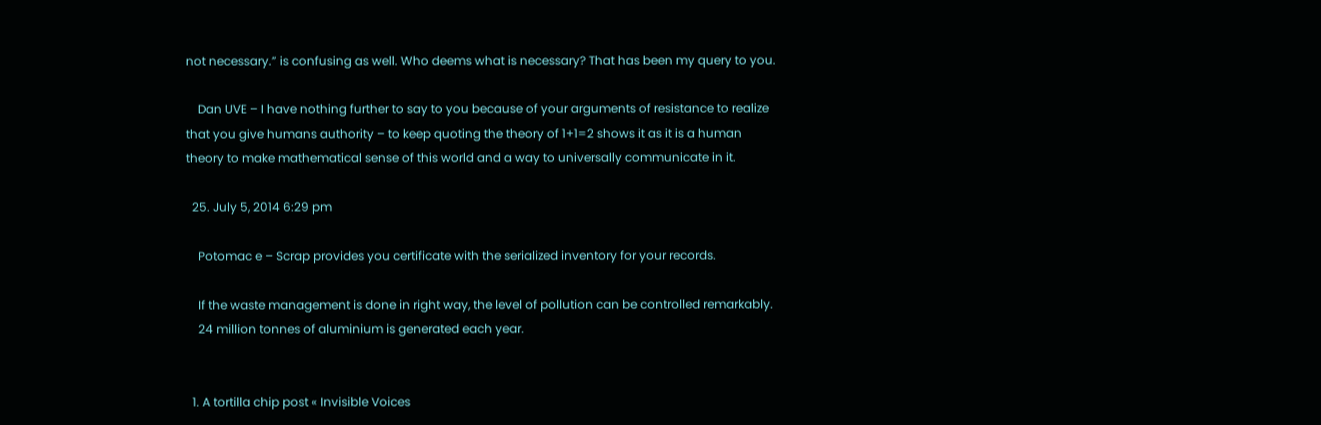not necessary.” is confusing as well. Who deems what is necessary? That has been my query to you.

    Dan UVE – I have nothing further to say to you because of your arguments of resistance to realize that you give humans authority – to keep quoting the theory of 1+1=2 shows it as it is a human theory to make mathematical sense of this world and a way to universally communicate in it.

  25. July 5, 2014 6:29 pm

    Potomac e – Scrap provides you certificate with the serialized inventory for your records.

    If the waste management is done in right way, the level of pollution can be controlled remarkably.
    24 million tonnes of aluminium is generated each year.


  1. A tortilla chip post « Invisible Voices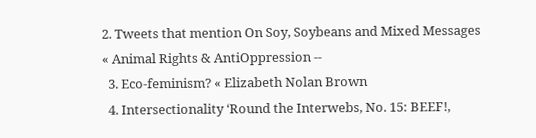2. Tweets that mention On Soy, Soybeans and Mixed Messages « Animal Rights & AntiOppression --
  3. Eco-feminism? « Elizabeth Nolan Brown
  4. Intersectionality ‘Round the Interwebs, No. 15: BEEF!,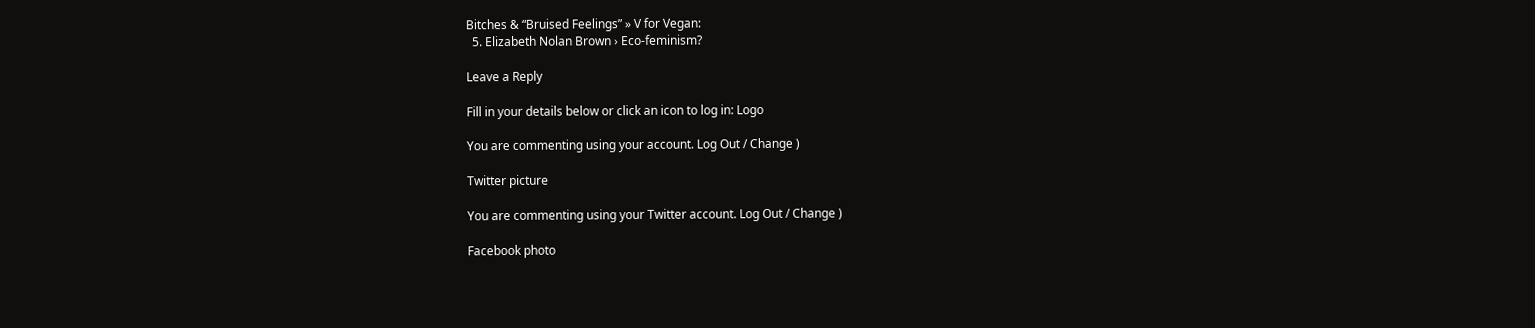Bitches & “Bruised Feelings” » V for Vegan:
  5. Elizabeth Nolan Brown › Eco-feminism?

Leave a Reply

Fill in your details below or click an icon to log in: Logo

You are commenting using your account. Log Out / Change )

Twitter picture

You are commenting using your Twitter account. Log Out / Change )

Facebook photo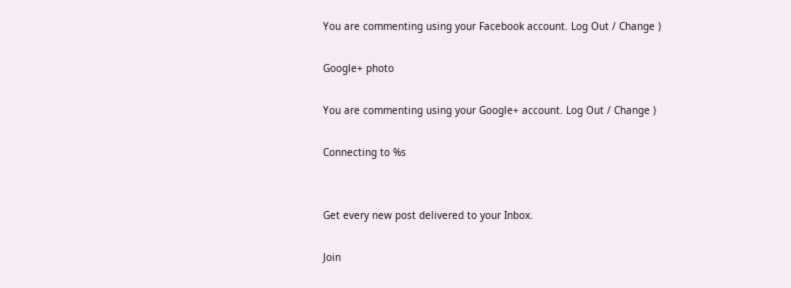You are commenting using your Facebook account. Log Out / Change )

Google+ photo

You are commenting using your Google+ account. Log Out / Change )

Connecting to %s


Get every new post delivered to your Inbox.

Join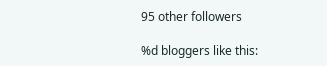95 other followers

%d bloggers like this: